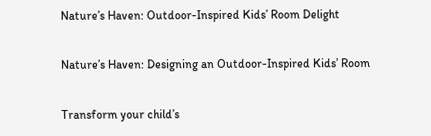Nature’s Haven: Outdoor-Inspired Kids’ Room Delight

Nature’s Haven: Designing an Outdoor-Inspired Kids’ Room

Transform your child’s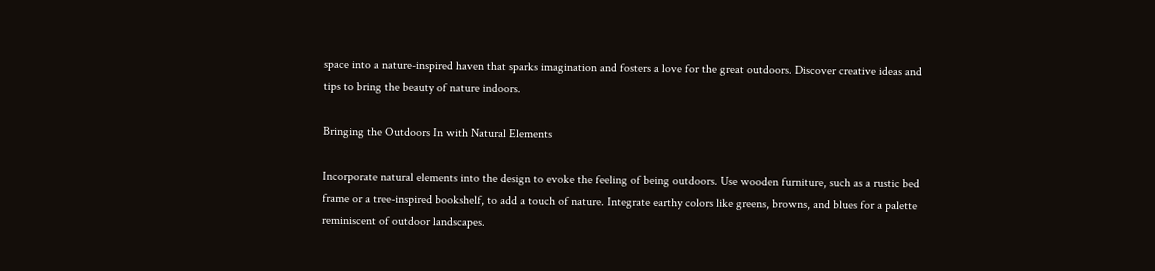space into a nature-inspired haven that sparks imagination and fosters a love for the great outdoors. Discover creative ideas and tips to bring the beauty of nature indoors.

Bringing the Outdoors In with Natural Elements

Incorporate natural elements into the design to evoke the feeling of being outdoors. Use wooden furniture, such as a rustic bed frame or a tree-inspired bookshelf, to add a touch of nature. Integrate earthy colors like greens, browns, and blues for a palette reminiscent of outdoor landscapes.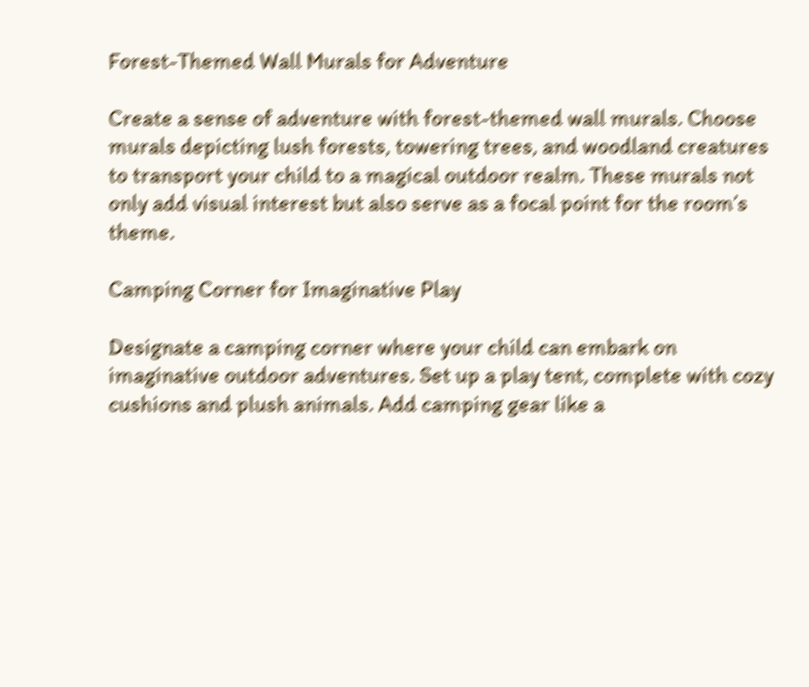Forest-Themed Wall Murals for Adventure

Create a sense of adventure with forest-themed wall murals. Choose murals depicting lush forests, towering trees, and woodland creatures to transport your child to a magical outdoor realm. These murals not only add visual interest but also serve as a focal point for the room’s theme.

Camping Corner for Imaginative Play

Designate a camping corner where your child can embark on imaginative outdoor adventures. Set up a play tent, complete with cozy cushions and plush animals. Add camping gear like a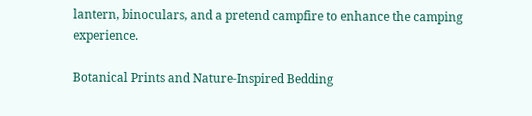lantern, binoculars, and a pretend campfire to enhance the camping experience.

Botanical Prints and Nature-Inspired Bedding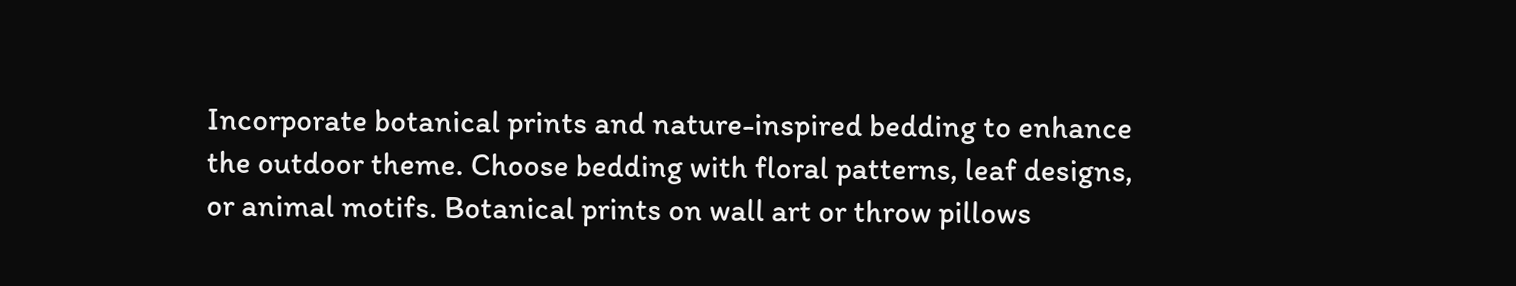Incorporate botanical prints and nature-inspired bedding to enhance the outdoor theme. Choose bedding with floral patterns, leaf designs, or animal motifs. Botanical prints on wall art or throw pillows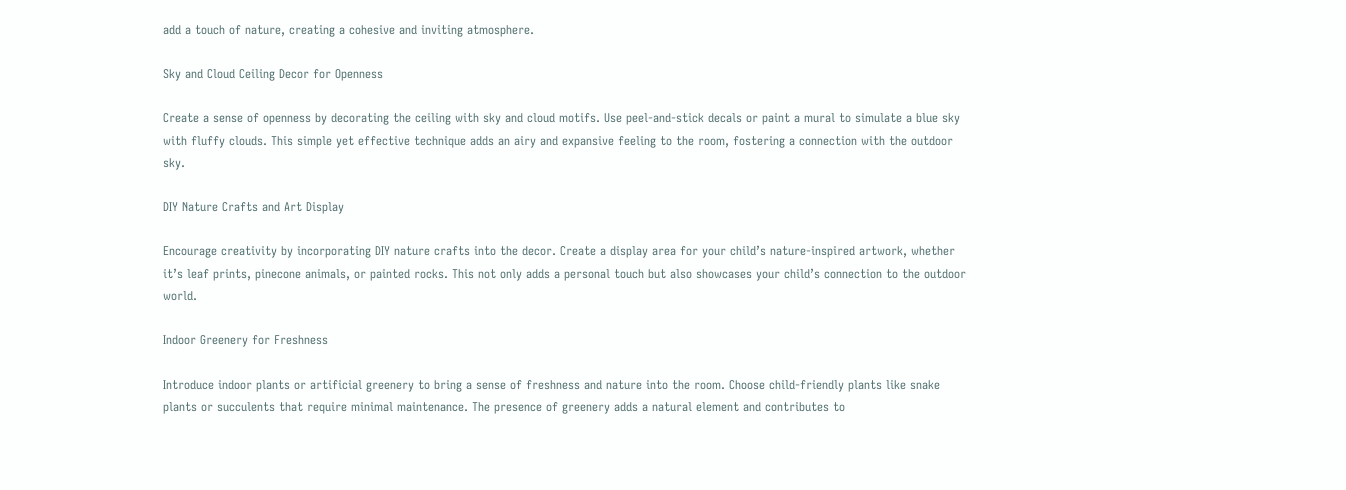add a touch of nature, creating a cohesive and inviting atmosphere.

Sky and Cloud Ceiling Decor for Openness

Create a sense of openness by decorating the ceiling with sky and cloud motifs. Use peel-and-stick decals or paint a mural to simulate a blue sky with fluffy clouds. This simple yet effective technique adds an airy and expansive feeling to the room, fostering a connection with the outdoor sky.

DIY Nature Crafts and Art Display

Encourage creativity by incorporating DIY nature crafts into the decor. Create a display area for your child’s nature-inspired artwork, whether it’s leaf prints, pinecone animals, or painted rocks. This not only adds a personal touch but also showcases your child’s connection to the outdoor world.

Indoor Greenery for Freshness

Introduce indoor plants or artificial greenery to bring a sense of freshness and nature into the room. Choose child-friendly plants like snake plants or succulents that require minimal maintenance. The presence of greenery adds a natural element and contributes to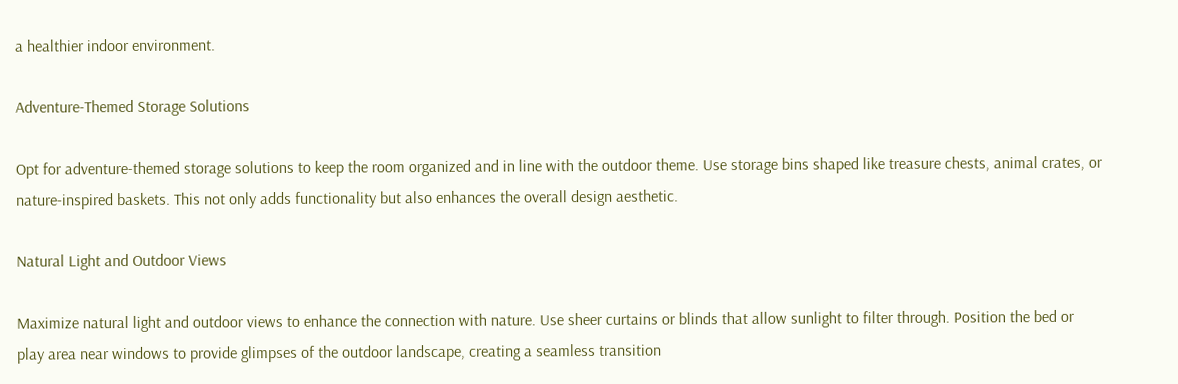a healthier indoor environment.

Adventure-Themed Storage Solutions

Opt for adventure-themed storage solutions to keep the room organized and in line with the outdoor theme. Use storage bins shaped like treasure chests, animal crates, or nature-inspired baskets. This not only adds functionality but also enhances the overall design aesthetic.

Natural Light and Outdoor Views

Maximize natural light and outdoor views to enhance the connection with nature. Use sheer curtains or blinds that allow sunlight to filter through. Position the bed or play area near windows to provide glimpses of the outdoor landscape, creating a seamless transition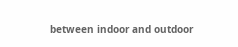between indoor and outdoor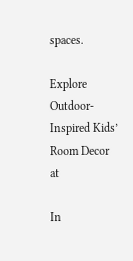spaces.

Explore Outdoor-Inspired Kids’ Room Decor at

In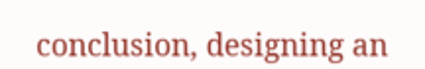conclusion, designing an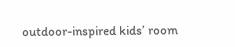outdoor-inspired kids’ room